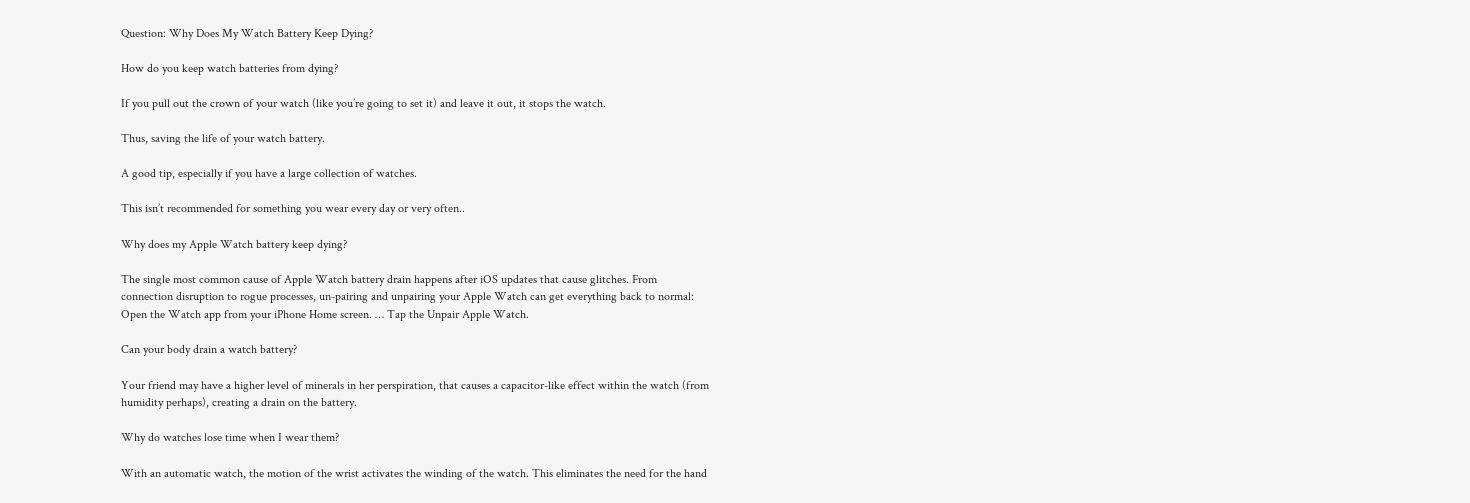Question: Why Does My Watch Battery Keep Dying?

How do you keep watch batteries from dying?

If you pull out the crown of your watch (like you’re going to set it) and leave it out, it stops the watch.

Thus, saving the life of your watch battery.

A good tip, especially if you have a large collection of watches.

This isn’t recommended for something you wear every day or very often..

Why does my Apple Watch battery keep dying?

The single most common cause of Apple Watch battery drain happens after iOS updates that cause glitches. From connection disruption to rogue processes, un-pairing and unpairing your Apple Watch can get everything back to normal: Open the Watch app from your iPhone Home screen. … Tap the Unpair Apple Watch.

Can your body drain a watch battery?

Your friend may have a higher level of minerals in her perspiration, that causes a capacitor-like effect within the watch (from humidity perhaps), creating a drain on the battery.

Why do watches lose time when I wear them?

With an automatic watch, the motion of the wrist activates the winding of the watch. This eliminates the need for the hand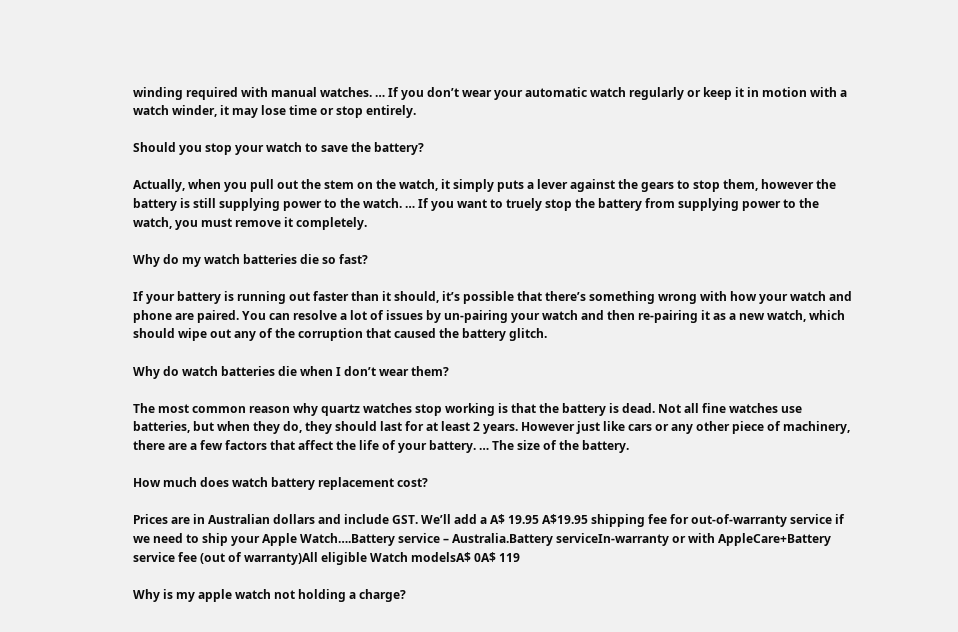winding required with manual watches. … If you don’t wear your automatic watch regularly or keep it in motion with a watch winder, it may lose time or stop entirely.

Should you stop your watch to save the battery?

Actually, when you pull out the stem on the watch, it simply puts a lever against the gears to stop them, however the battery is still supplying power to the watch. … If you want to truely stop the battery from supplying power to the watch, you must remove it completely.

Why do my watch batteries die so fast?

If your battery is running out faster than it should, it’s possible that there’s something wrong with how your watch and phone are paired. You can resolve a lot of issues by un-pairing your watch and then re-pairing it as a new watch, which should wipe out any of the corruption that caused the battery glitch.

Why do watch batteries die when I don’t wear them?

The most common reason why quartz watches stop working is that the battery is dead. Not all fine watches use batteries, but when they do, they should last for at least 2 years. However just like cars or any other piece of machinery, there are a few factors that affect the life of your battery. … The size of the battery.

How much does watch battery replacement cost?

Prices are in Australian dollars and include GST. We’ll add a A$ 19.95 A$19.95 shipping fee for out-of-warranty service if we need to ship your Apple Watch….Battery service – Australia.Battery serviceIn-warranty or with AppleCare+Battery service fee (out of warranty)All eligible Watch modelsA$ 0A$ 119

Why is my apple watch not holding a charge?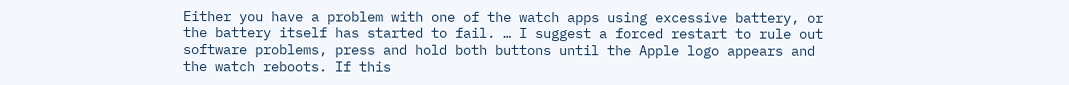Either you have a problem with one of the watch apps using excessive battery, or the battery itself has started to fail. … I suggest a forced restart to rule out software problems, press and hold both buttons until the Apple logo appears and the watch reboots. If this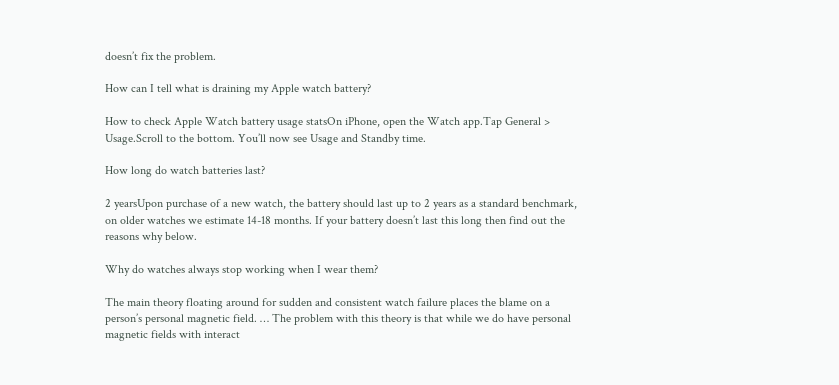doesn’t fix the problem.

How can I tell what is draining my Apple watch battery?

How to check Apple Watch battery usage statsOn iPhone, open the Watch app.Tap General > Usage.Scroll to the bottom. You’ll now see Usage and Standby time.

How long do watch batteries last?

2 yearsUpon purchase of a new watch, the battery should last up to 2 years as a standard benchmark, on older watches we estimate 14-18 months. If your battery doesn’t last this long then find out the reasons why below.

Why do watches always stop working when I wear them?

The main theory floating around for sudden and consistent watch failure places the blame on a person’s personal magnetic field. … The problem with this theory is that while we do have personal magnetic fields with interact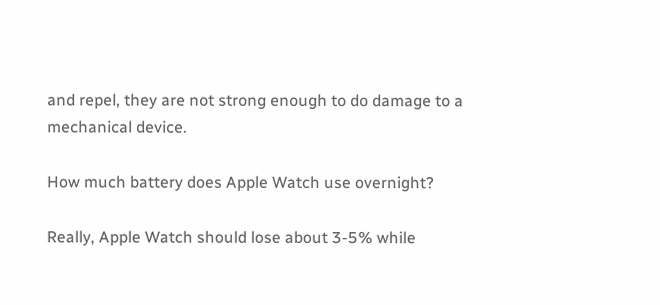and repel, they are not strong enough to do damage to a mechanical device.

How much battery does Apple Watch use overnight?

Really, Apple Watch should lose about 3-5% while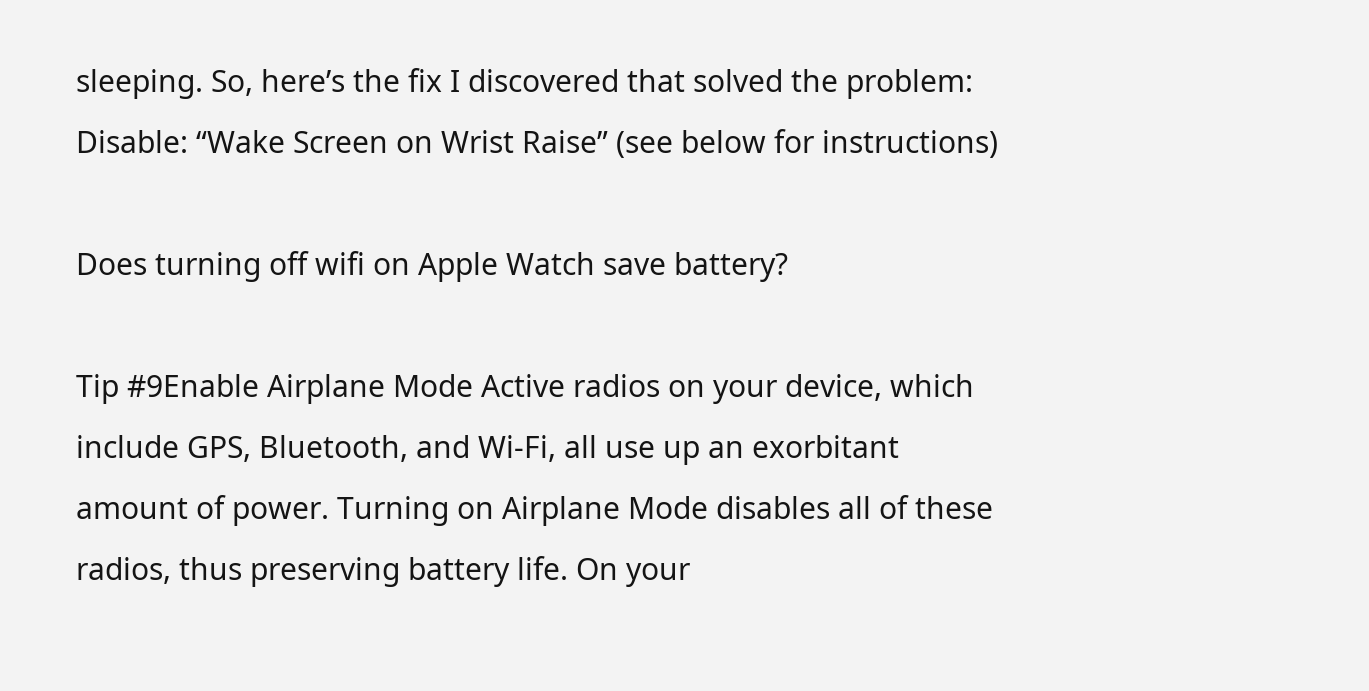sleeping. So, here’s the fix I discovered that solved the problem: Disable: “Wake Screen on Wrist Raise” (see below for instructions)

Does turning off wifi on Apple Watch save battery?

Tip #9Enable Airplane Mode Active radios on your device, which include GPS, Bluetooth, and Wi-Fi, all use up an exorbitant amount of power. Turning on Airplane Mode disables all of these radios, thus preserving battery life. On your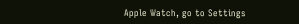Apple Watch, go to Settings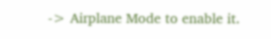-> Airplane Mode to enable it.